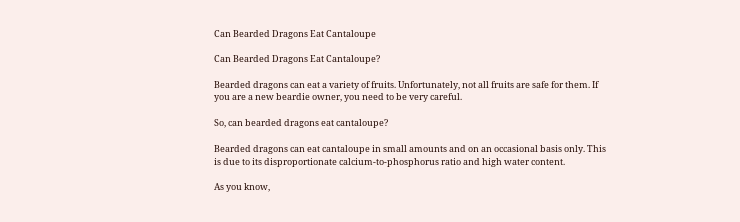Can Bearded Dragons Eat Cantaloupe

Can Bearded Dragons Eat Cantaloupe?

Bearded dragons can eat a variety of fruits. Unfortunately, not all fruits are safe for them. If you are a new beardie owner, you need to be very careful.

So, can bearded dragons eat cantaloupe?

Bearded dragons can eat cantaloupe in small amounts and on an occasional basis only. This is due to its disproportionate calcium-to-phosphorus ratio and high water content.

As you know,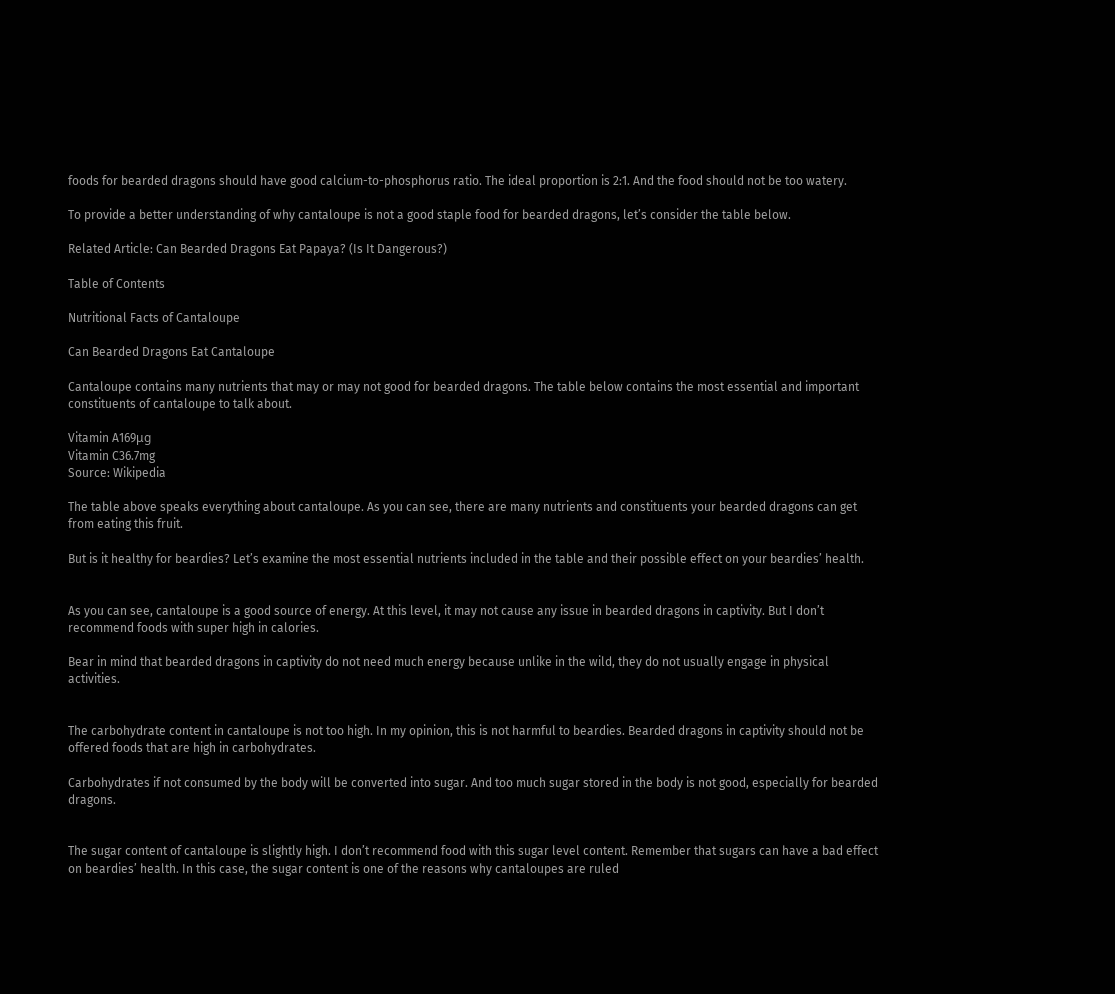foods for bearded dragons should have good calcium-to-phosphorus ratio. The ideal proportion is 2:1. And the food should not be too watery.

To provide a better understanding of why cantaloupe is not a good staple food for bearded dragons, let’s consider the table below.

Related Article: Can Bearded Dragons Eat Papaya? (Is It Dangerous?)

Table of Contents

Nutritional Facts of Cantaloupe

Can Bearded Dragons Eat Cantaloupe

Cantaloupe contains many nutrients that may or may not good for bearded dragons. The table below contains the most essential and important constituents of cantaloupe to talk about.

Vitamin A169μg
Vitamin C36.7mg
Source: Wikipedia

The table above speaks everything about cantaloupe. As you can see, there are many nutrients and constituents your bearded dragons can get from eating this fruit.

But is it healthy for beardies? Let’s examine the most essential nutrients included in the table and their possible effect on your beardies’ health.


As you can see, cantaloupe is a good source of energy. At this level, it may not cause any issue in bearded dragons in captivity. But I don’t recommend foods with super high in calories.

Bear in mind that bearded dragons in captivity do not need much energy because unlike in the wild, they do not usually engage in physical activities.


The carbohydrate content in cantaloupe is not too high. In my opinion, this is not harmful to beardies. Bearded dragons in captivity should not be offered foods that are high in carbohydrates.

Carbohydrates if not consumed by the body will be converted into sugar. And too much sugar stored in the body is not good, especially for bearded dragons.


The sugar content of cantaloupe is slightly high. I don’t recommend food with this sugar level content. Remember that sugars can have a bad effect on beardies’ health. In this case, the sugar content is one of the reasons why cantaloupes are ruled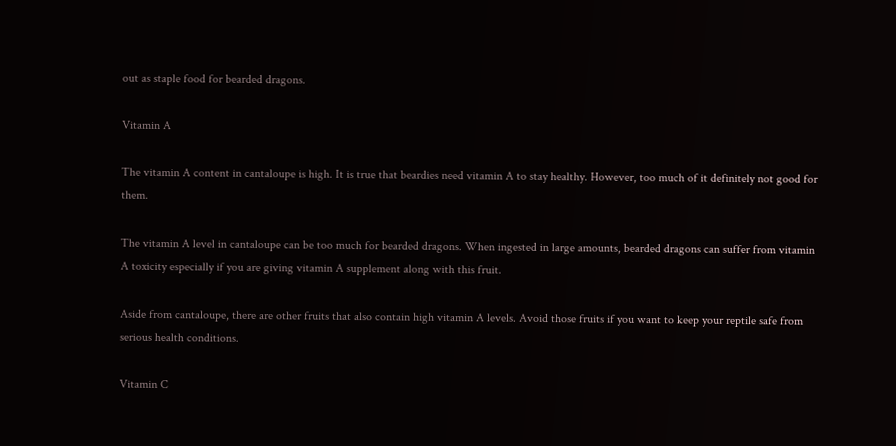out as staple food for bearded dragons.

Vitamin A

The vitamin A content in cantaloupe is high. It is true that beardies need vitamin A to stay healthy. However, too much of it definitely not good for them.

The vitamin A level in cantaloupe can be too much for bearded dragons. When ingested in large amounts, bearded dragons can suffer from vitamin A toxicity especially if you are giving vitamin A supplement along with this fruit.

Aside from cantaloupe, there are other fruits that also contain high vitamin A levels. Avoid those fruits if you want to keep your reptile safe from serious health conditions.

Vitamin C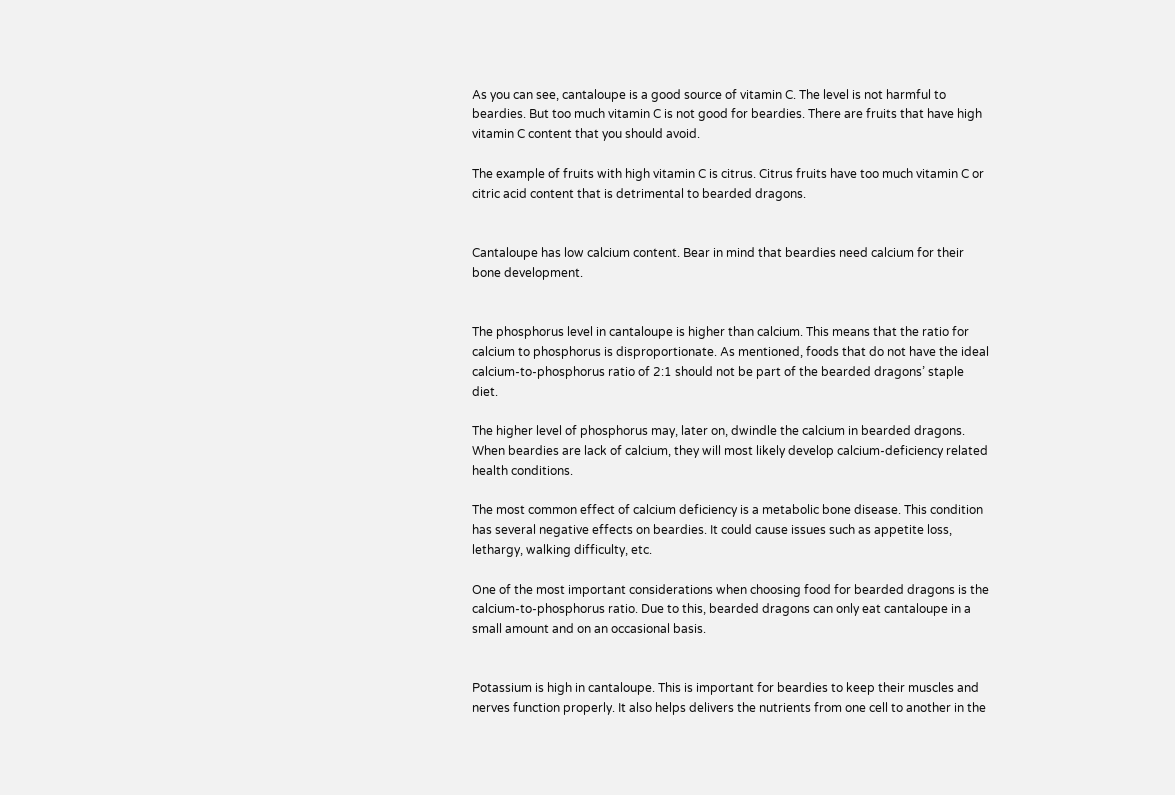As you can see, cantaloupe is a good source of vitamin C. The level is not harmful to beardies. But too much vitamin C is not good for beardies. There are fruits that have high vitamin C content that you should avoid.

The example of fruits with high vitamin C is citrus. Citrus fruits have too much vitamin C or citric acid content that is detrimental to bearded dragons.


Cantaloupe has low calcium content. Bear in mind that beardies need calcium for their bone development.


The phosphorus level in cantaloupe is higher than calcium. This means that the ratio for calcium to phosphorus is disproportionate. As mentioned, foods that do not have the ideal calcium-to-phosphorus ratio of 2:1 should not be part of the bearded dragons’ staple diet.

The higher level of phosphorus may, later on, dwindle the calcium in bearded dragons. When beardies are lack of calcium, they will most likely develop calcium-deficiency related health conditions.

The most common effect of calcium deficiency is a metabolic bone disease. This condition has several negative effects on beardies. It could cause issues such as appetite loss, lethargy, walking difficulty, etc.

One of the most important considerations when choosing food for bearded dragons is the calcium-to-phosphorus ratio. Due to this, bearded dragons can only eat cantaloupe in a small amount and on an occasional basis.


Potassium is high in cantaloupe. This is important for beardies to keep their muscles and nerves function properly. It also helps delivers the nutrients from one cell to another in the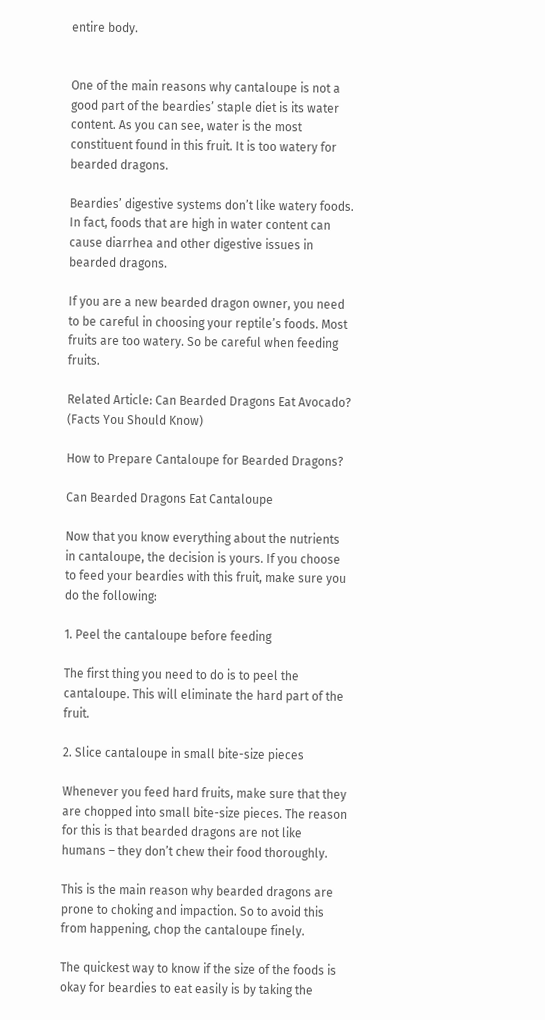entire body.


One of the main reasons why cantaloupe is not a good part of the beardies’ staple diet is its water content. As you can see, water is the most constituent found in this fruit. It is too watery for bearded dragons.

Beardies’ digestive systems don’t like watery foods. In fact, foods that are high in water content can cause diarrhea and other digestive issues in bearded dragons.

If you are a new bearded dragon owner, you need to be careful in choosing your reptile’s foods. Most fruits are too watery. So be careful when feeding fruits.

Related Article: Can Bearded Dragons Eat Avocado? (Facts You Should Know)

How to Prepare Cantaloupe for Bearded Dragons?

Can Bearded Dragons Eat Cantaloupe

Now that you know everything about the nutrients in cantaloupe, the decision is yours. If you choose to feed your beardies with this fruit, make sure you do the following:

1. Peel the cantaloupe before feeding

The first thing you need to do is to peel the cantaloupe. This will eliminate the hard part of the fruit.

2. Slice cantaloupe in small bite-size pieces

Whenever you feed hard fruits, make sure that they are chopped into small bite-size pieces. The reason for this is that bearded dragons are not like humans – they don’t chew their food thoroughly.

This is the main reason why bearded dragons are prone to choking and impaction. So to avoid this from happening, chop the cantaloupe finely.

The quickest way to know if the size of the foods is okay for beardies to eat easily is by taking the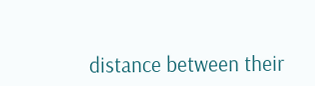distance between their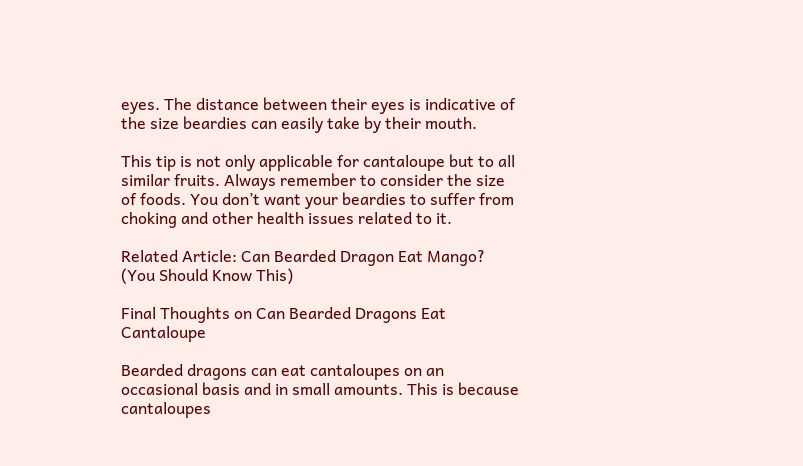eyes. The distance between their eyes is indicative of the size beardies can easily take by their mouth.

This tip is not only applicable for cantaloupe but to all similar fruits. Always remember to consider the size of foods. You don’t want your beardies to suffer from choking and other health issues related to it.

Related Article: Can Bearded Dragon Eat Mango? (You Should Know This)

Final Thoughts on Can Bearded Dragons Eat Cantaloupe

Bearded dragons can eat cantaloupes on an occasional basis and in small amounts. This is because cantaloupes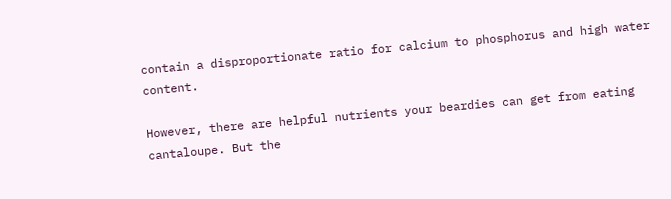contain a disproportionate ratio for calcium to phosphorus and high water content.

However, there are helpful nutrients your beardies can get from eating cantaloupe. But the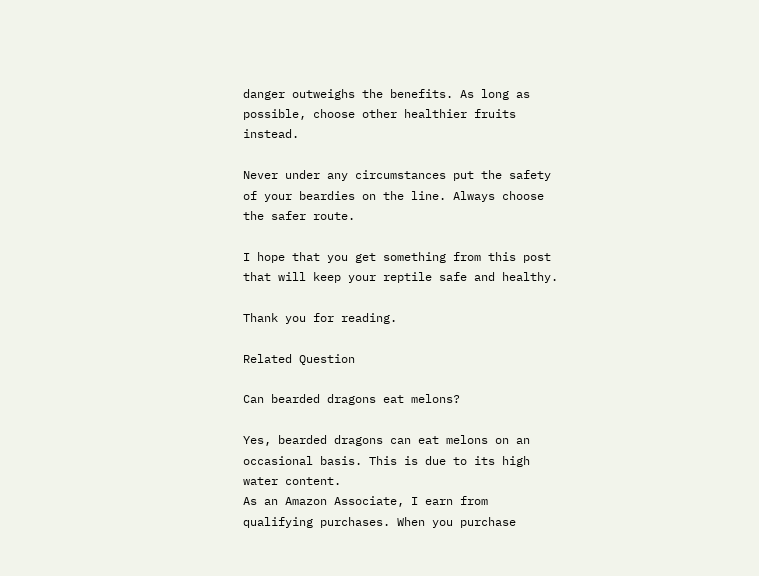danger outweighs the benefits. As long as possible, choose other healthier fruits instead.

Never under any circumstances put the safety of your beardies on the line. Always choose the safer route.

I hope that you get something from this post that will keep your reptile safe and healthy.

Thank you for reading.

Related Question

Can bearded dragons eat melons?

Yes, bearded dragons can eat melons on an occasional basis. This is due to its high water content.
As an Amazon Associate, I earn from qualifying purchases. When you purchase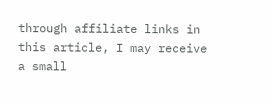through affiliate links in this article, I may receive a small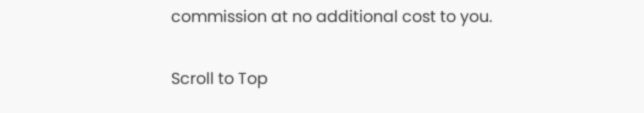commission at no additional cost to you.

Scroll to Top